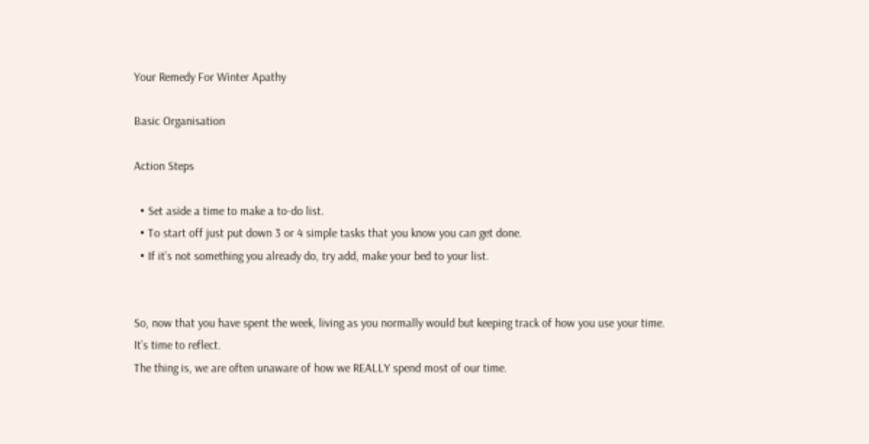Your Remedy For Winter Apathy

Basic Organisation

Action Steps

  • Set aside a time to make a to-do list.
  • To start off just put down 3 or 4 simple tasks that you know you can get done.
  • If it’s not something you already do, try add, make your bed to your list.


So, now that you have spent the week, living as you normally would but keeping track of how you use your time.
It’s time to reflect.
The thing is, we are often unaware of how we REALLY spend most of our time.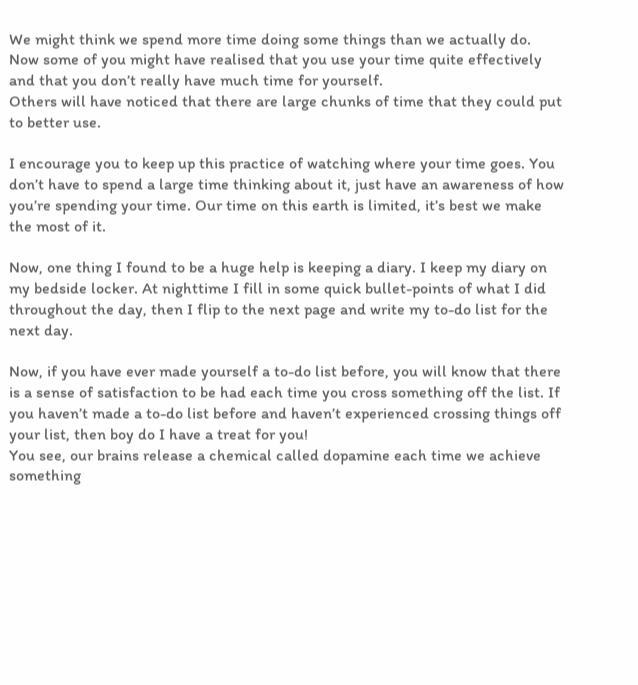We might think we spend more time doing some things than we actually do.
Now some of you might have realised that you use your time quite effectively and that you don’t really have much time for yourself.
Others will have noticed that there are large chunks of time that they could put to better use.

I encourage you to keep up this practice of watching where your time goes. You don’t have to spend a large time thinking about it, just have an awareness of how you’re spending your time. Our time on this earth is limited, it’s best we make the most of it.

Now, one thing I found to be a huge help is keeping a diary. I keep my diary on my bedside locker. At nighttime I fill in some quick bullet-points of what I did throughout the day, then I flip to the next page and write my to-do list for the next day.

Now, if you have ever made yourself a to-do list before, you will know that there is a sense of satisfaction to be had each time you cross something off the list. If you haven’t made a to-do list before and haven’t experienced crossing things off your list, then boy do I have a treat for you!
You see, our brains release a chemical called dopamine each time we achieve something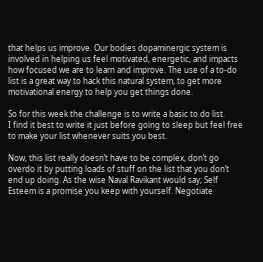that helps us improve. Our bodies dopaminergic system is involved in helping us feel motivated, energetic, and impacts how focused we are to learn and improve. The use of a to-do list is a great way to hack this natural system, to get more motivational energy to help you get things done.

So for this week the challenge is to write a basic to do list.
I find it best to write it just before going to sleep but feel free to make your list whenever suits you best.

Now, this list really doesn’t have to be complex, don’t go overdo it by putting loads of stuff on the list that you don’t end up doing. As the wise Naval Ravikant would say; Self Esteem is a promise you keep with yourself. Negotiate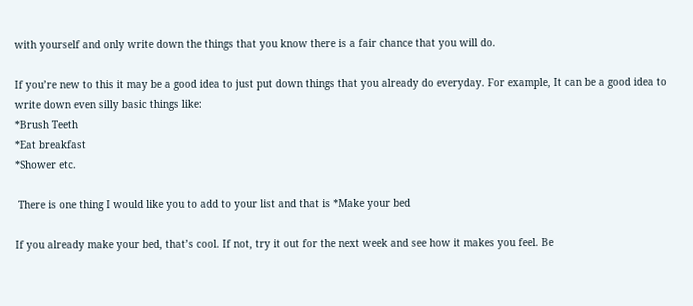with yourself and only write down the things that you know there is a fair chance that you will do.

If you’re new to this it may be a good idea to just put down things that you already do everyday. For example, It can be a good idea to write down even silly basic things like:
*Brush Teeth
*Eat breakfast
*Shower etc.

 There is one thing I would like you to add to your list and that is *Make your bed

If you already make your bed, that’s cool. If not, try it out for the next week and see how it makes you feel. Be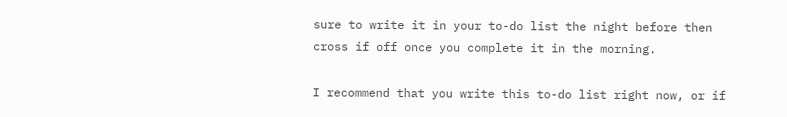sure to write it in your to-do list the night before then cross if off once you complete it in the morning.

I recommend that you write this to-do list right now, or if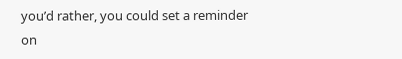you’d rather, you could set a reminder on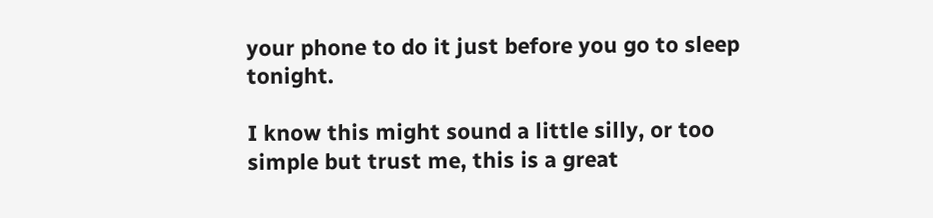your phone to do it just before you go to sleep tonight.

I know this might sound a little silly, or too simple but trust me, this is a great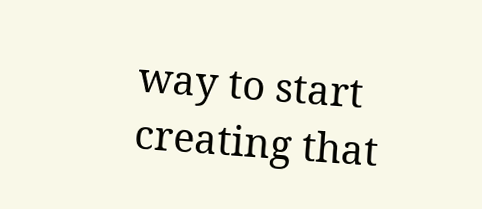way to start creating that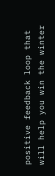positive feedback loop that will help you win the winter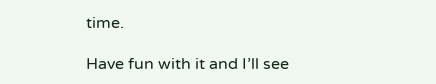time.

Have fun with it and I’ll see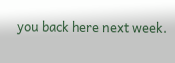you back here next week.